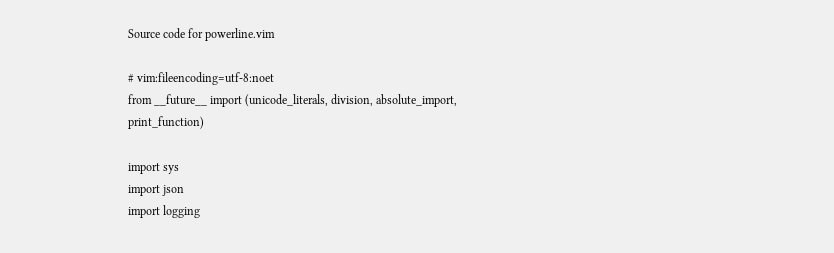Source code for powerline.vim

# vim:fileencoding=utf-8:noet
from __future__ import (unicode_literals, division, absolute_import, print_function)

import sys
import json
import logging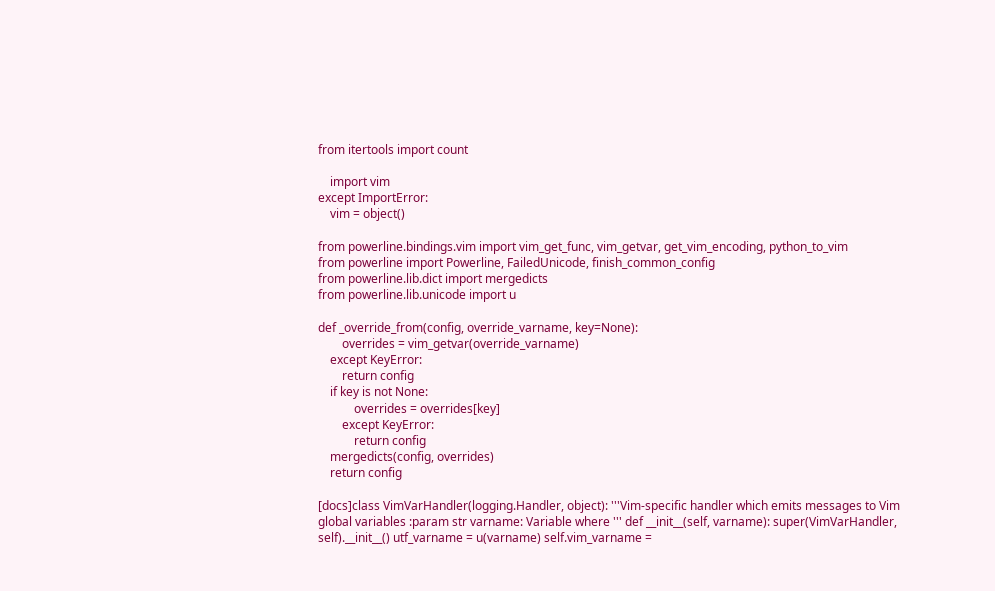from itertools import count

    import vim
except ImportError:
    vim = object()

from powerline.bindings.vim import vim_get_func, vim_getvar, get_vim_encoding, python_to_vim
from powerline import Powerline, FailedUnicode, finish_common_config
from powerline.lib.dict import mergedicts
from powerline.lib.unicode import u

def _override_from(config, override_varname, key=None):
        overrides = vim_getvar(override_varname)
    except KeyError:
        return config
    if key is not None:
            overrides = overrides[key]
        except KeyError:
            return config
    mergedicts(config, overrides)
    return config

[docs]class VimVarHandler(logging.Handler, object): '''Vim-specific handler which emits messages to Vim global variables :param str varname: Variable where ''' def __init__(self, varname): super(VimVarHandler, self).__init__() utf_varname = u(varname) self.vim_varname =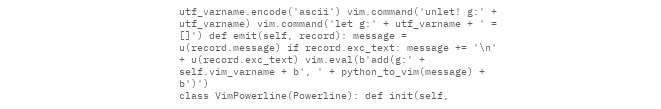utf_varname.encode('ascii') vim.command('unlet! g:' + utf_varname) vim.command('let g:' + utf_varname + ' = []') def emit(self, record): message = u(record.message) if record.exc_text: message += '\n' + u(record.exc_text) vim.eval(b'add(g:' + self.vim_varname + b', ' + python_to_vim(message) + b')')
class VimPowerline(Powerline): def init(self,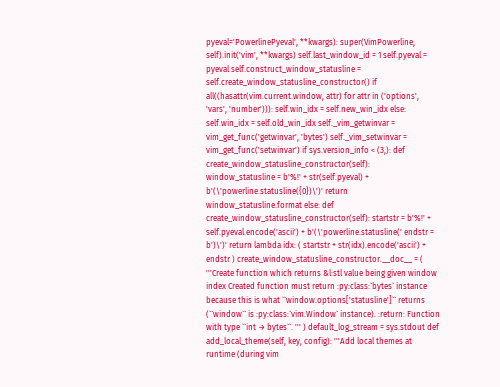pyeval='PowerlinePyeval', **kwargs): super(VimPowerline, self).init('vim', **kwargs) self.last_window_id = 1 self.pyeval = pyeval self.construct_window_statusline = self.create_window_statusline_constructor() if all((hasattr(vim.current.window, attr) for attr in ('options', 'vars', 'number'))): self.win_idx = self.new_win_idx else: self.win_idx = self.old_win_idx self._vim_getwinvar = vim_get_func('getwinvar', 'bytes') self._vim_setwinvar = vim_get_func('setwinvar') if sys.version_info < (3,): def create_window_statusline_constructor(self): window_statusline = b'%!' + str(self.pyeval) + b'(\'powerline.statusline({0})\')' return window_statusline.format else: def create_window_statusline_constructor(self): startstr = b'%!' + self.pyeval.encode('ascii') + b'(\'powerline.statusline(' endstr = b')\')' return lambda idx: ( startstr + str(idx).encode('ascii') + endstr ) create_window_statusline_constructor.__doc__ = ( '''Create function which returns &l:stl value being given window index Created function must return :py:class:`bytes` instance because this is what ``window.options['statusline']`` returns (``window`` is :py:class:`vim.Window` instance). :return: Function with type ``int → bytes``. ''' ) default_log_stream = sys.stdout def add_local_theme(self, key, config): '''Add local themes at runtime (during vim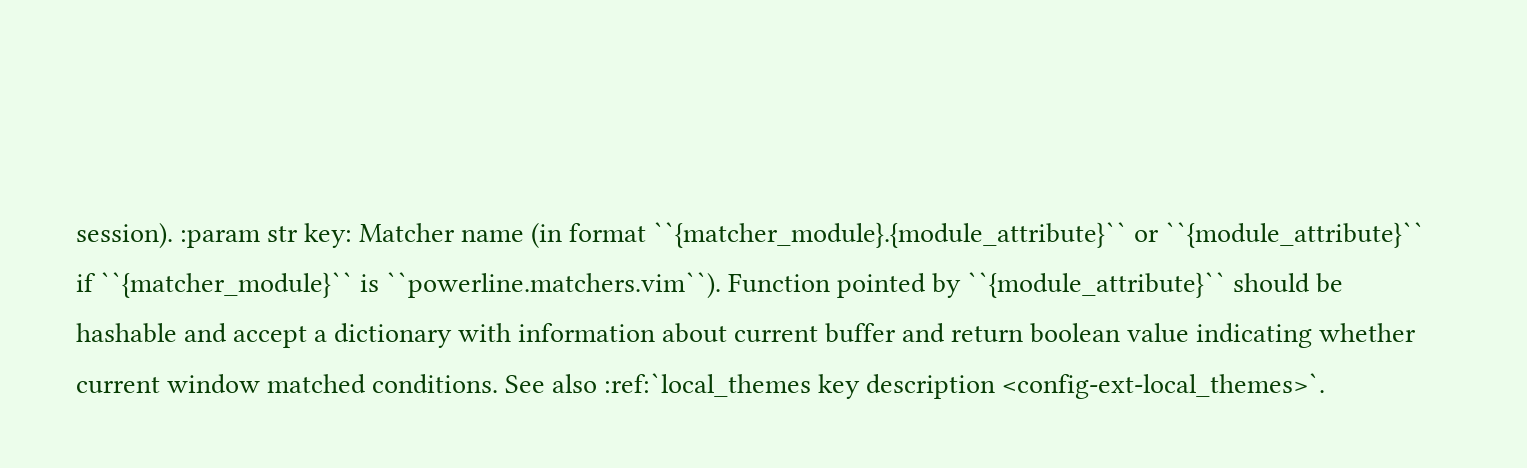session). :param str key: Matcher name (in format ``{matcher_module}.{module_attribute}`` or ``{module_attribute}`` if ``{matcher_module}`` is ``powerline.matchers.vim``). Function pointed by ``{module_attribute}`` should be hashable and accept a dictionary with information about current buffer and return boolean value indicating whether current window matched conditions. See also :ref:`local_themes key description <config-ext-local_themes>`.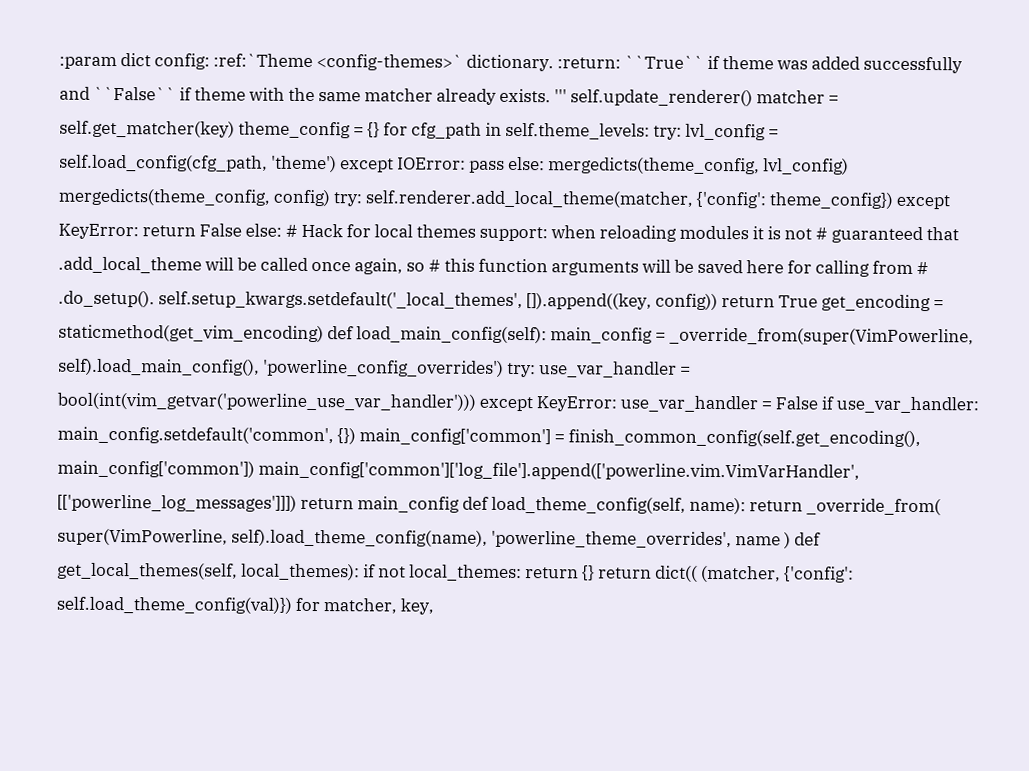:param dict config: :ref:`Theme <config-themes>` dictionary. :return: ``True`` if theme was added successfully and ``False`` if theme with the same matcher already exists. ''' self.update_renderer() matcher = self.get_matcher(key) theme_config = {} for cfg_path in self.theme_levels: try: lvl_config = self.load_config(cfg_path, 'theme') except IOError: pass else: mergedicts(theme_config, lvl_config) mergedicts(theme_config, config) try: self.renderer.add_local_theme(matcher, {'config': theme_config}) except KeyError: return False else: # Hack for local themes support: when reloading modules it is not # guaranteed that .add_local_theme will be called once again, so # this function arguments will be saved here for calling from # .do_setup(). self.setup_kwargs.setdefault('_local_themes', []).append((key, config)) return True get_encoding = staticmethod(get_vim_encoding) def load_main_config(self): main_config = _override_from(super(VimPowerline, self).load_main_config(), 'powerline_config_overrides') try: use_var_handler = bool(int(vim_getvar('powerline_use_var_handler'))) except KeyError: use_var_handler = False if use_var_handler: main_config.setdefault('common', {}) main_config['common'] = finish_common_config(self.get_encoding(), main_config['common']) main_config['common']['log_file'].append(['powerline.vim.VimVarHandler', [['powerline_log_messages']]]) return main_config def load_theme_config(self, name): return _override_from( super(VimPowerline, self).load_theme_config(name), 'powerline_theme_overrides', name ) def get_local_themes(self, local_themes): if not local_themes: return {} return dict(( (matcher, {'config': self.load_theme_config(val)}) for matcher, key,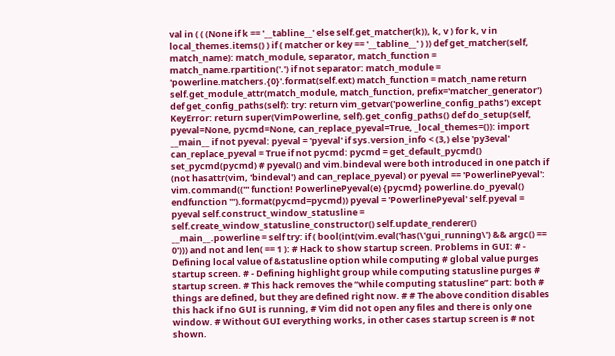val in ( ( (None if k == '__tabline__' else self.get_matcher(k)), k, v ) for k, v in local_themes.items() ) if ( matcher or key == '__tabline__' ) )) def get_matcher(self, match_name): match_module, separator, match_function = match_name.rpartition('.') if not separator: match_module = 'powerline.matchers.{0}'.format(self.ext) match_function = match_name return self.get_module_attr(match_module, match_function, prefix='matcher_generator') def get_config_paths(self): try: return vim_getvar('powerline_config_paths') except KeyError: return super(VimPowerline, self).get_config_paths() def do_setup(self, pyeval=None, pycmd=None, can_replace_pyeval=True, _local_themes=()): import __main__ if not pyeval: pyeval = 'pyeval' if sys.version_info < (3,) else 'py3eval' can_replace_pyeval = True if not pycmd: pycmd = get_default_pycmd() set_pycmd(pycmd) # pyeval() and vim.bindeval were both introduced in one patch if (not hasattr(vim, 'bindeval') and can_replace_pyeval) or pyeval == 'PowerlinePyeval': vim.command((''' function! PowerlinePyeval(e) {pycmd} powerline.do_pyeval() endfunction ''').format(pycmd=pycmd)) pyeval = 'PowerlinePyeval' self.pyeval = pyeval self.construct_window_statusline = self.create_window_statusline_constructor() self.update_renderer() __main__.powerline = self try: if ( bool(int(vim.eval('has(\'gui_running\') && argc() == 0'))) and not and len( == 1 ): # Hack to show startup screen. Problems in GUI: # - Defining local value of &statusline option while computing # global value purges startup screen. # - Defining highlight group while computing statusline purges # startup screen. # This hack removes the “while computing statusline” part: both # things are defined, but they are defined right now. # # The above condition disables this hack if no GUI is running, # Vim did not open any files and there is only one window. # Without GUI everything works, in other cases startup screen is # not shown.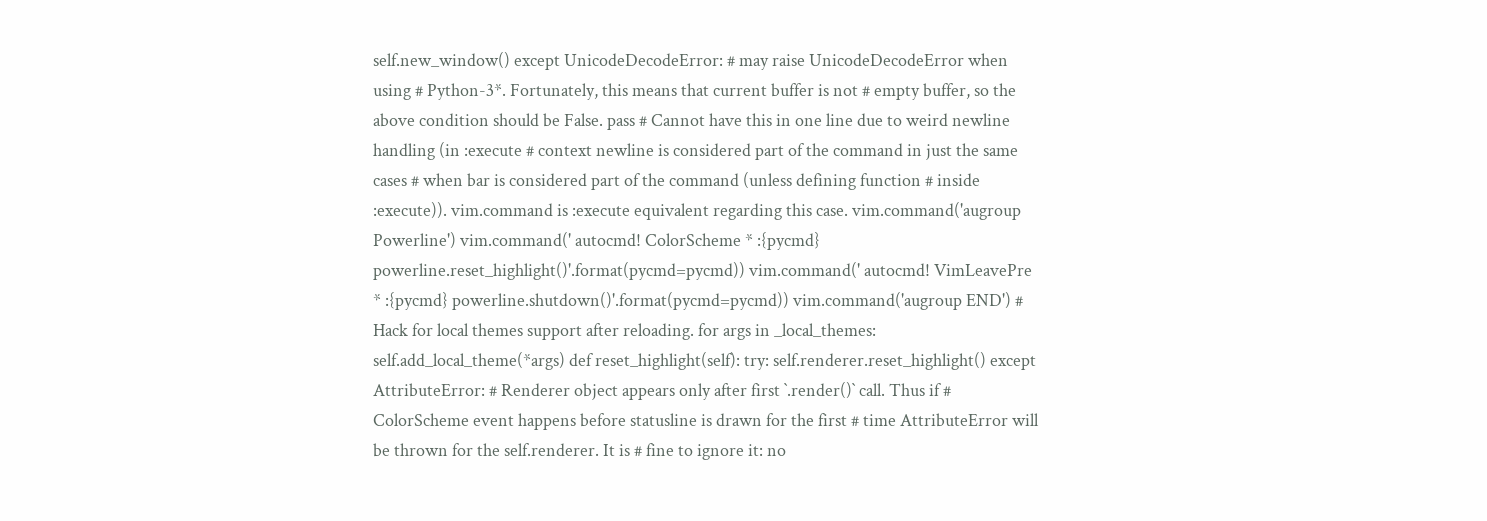self.new_window() except UnicodeDecodeError: # may raise UnicodeDecodeError when using # Python-3*. Fortunately, this means that current buffer is not # empty buffer, so the above condition should be False. pass # Cannot have this in one line due to weird newline handling (in :execute # context newline is considered part of the command in just the same cases # when bar is considered part of the command (unless defining function # inside :execute)). vim.command is :execute equivalent regarding this case. vim.command('augroup Powerline') vim.command(' autocmd! ColorScheme * :{pycmd} powerline.reset_highlight()'.format(pycmd=pycmd)) vim.command(' autocmd! VimLeavePre * :{pycmd} powerline.shutdown()'.format(pycmd=pycmd)) vim.command('augroup END') # Hack for local themes support after reloading. for args in _local_themes: self.add_local_theme(*args) def reset_highlight(self): try: self.renderer.reset_highlight() except AttributeError: # Renderer object appears only after first `.render()` call. Thus if # ColorScheme event happens before statusline is drawn for the first # time AttributeError will be thrown for the self.renderer. It is # fine to ignore it: no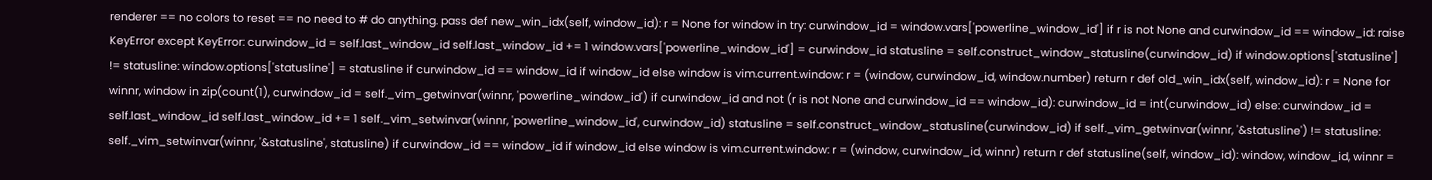renderer == no colors to reset == no need to # do anything. pass def new_win_idx(self, window_id): r = None for window in try: curwindow_id = window.vars['powerline_window_id'] if r is not None and curwindow_id == window_id: raise KeyError except KeyError: curwindow_id = self.last_window_id self.last_window_id += 1 window.vars['powerline_window_id'] = curwindow_id statusline = self.construct_window_statusline(curwindow_id) if window.options['statusline'] != statusline: window.options['statusline'] = statusline if curwindow_id == window_id if window_id else window is vim.current.window: r = (window, curwindow_id, window.number) return r def old_win_idx(self, window_id): r = None for winnr, window in zip(count(1), curwindow_id = self._vim_getwinvar(winnr, 'powerline_window_id') if curwindow_id and not (r is not None and curwindow_id == window_id): curwindow_id = int(curwindow_id) else: curwindow_id = self.last_window_id self.last_window_id += 1 self._vim_setwinvar(winnr, 'powerline_window_id', curwindow_id) statusline = self.construct_window_statusline(curwindow_id) if self._vim_getwinvar(winnr, '&statusline') != statusline: self._vim_setwinvar(winnr, '&statusline', statusline) if curwindow_id == window_id if window_id else window is vim.current.window: r = (window, curwindow_id, winnr) return r def statusline(self, window_id): window, window_id, winnr =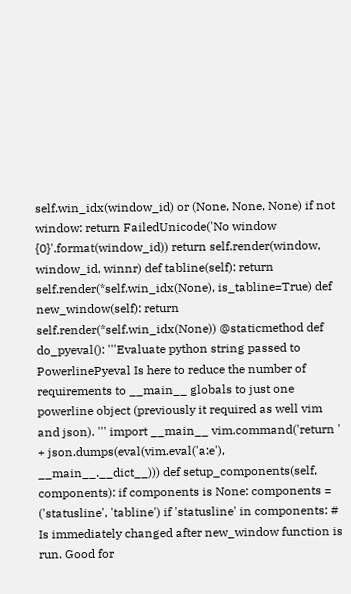self.win_idx(window_id) or (None, None, None) if not window: return FailedUnicode('No window {0}'.format(window_id)) return self.render(window, window_id, winnr) def tabline(self): return self.render(*self.win_idx(None), is_tabline=True) def new_window(self): return self.render(*self.win_idx(None)) @staticmethod def do_pyeval(): '''Evaluate python string passed to PowerlinePyeval Is here to reduce the number of requirements to __main__ globals to just one powerline object (previously it required as well vim and json). ''' import __main__ vim.command('return ' + json.dumps(eval(vim.eval('a:e'), __main__.__dict__))) def setup_components(self, components): if components is None: components = ('statusline', 'tabline') if 'statusline' in components: # Is immediately changed after new_window function is run. Good for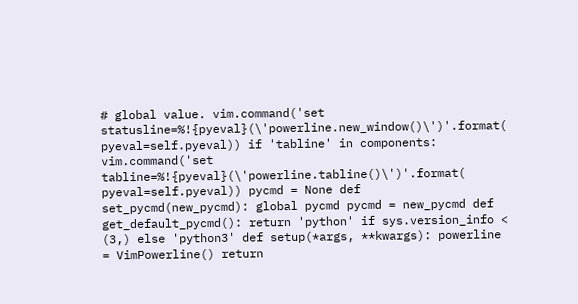# global value. vim.command('set statusline=%!{pyeval}(\'powerline.new_window()\')'.format( pyeval=self.pyeval)) if 'tabline' in components: vim.command('set tabline=%!{pyeval}(\'powerline.tabline()\')'.format( pyeval=self.pyeval)) pycmd = None def set_pycmd(new_pycmd): global pycmd pycmd = new_pycmd def get_default_pycmd(): return 'python' if sys.version_info < (3,) else 'python3' def setup(*args, **kwargs): powerline = VimPowerline() return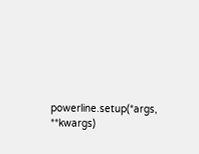powerline.setup(*args, **kwargs)